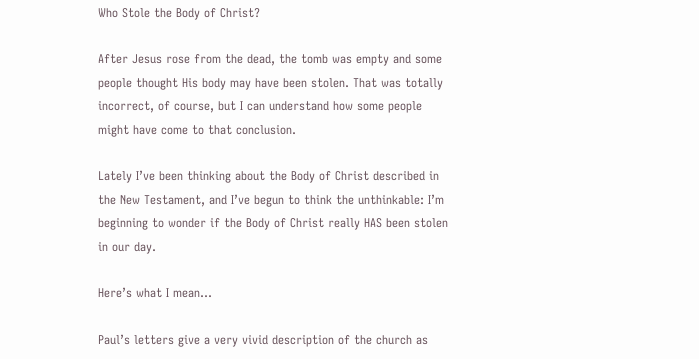Who Stole the Body of Christ?

After Jesus rose from the dead, the tomb was empty and some people thought His body may have been stolen. That was totally incorrect, of course, but I can understand how some people might have come to that conclusion.

Lately I’ve been thinking about the Body of Christ described in the New Testament, and I’ve begun to think the unthinkable: I’m beginning to wonder if the Body of Christ really HAS been stolen in our day.

Here’s what I mean…

Paul’s letters give a very vivid description of the church as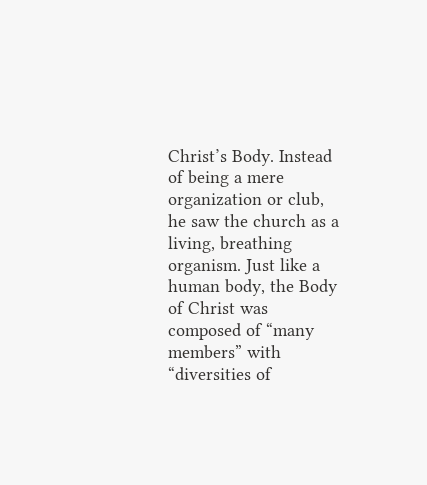Christ’s Body. Instead of being a mere organization or club, he saw the church as a living, breathing organism. Just like a human body, the Body of Christ was composed of “many members” with “diversities of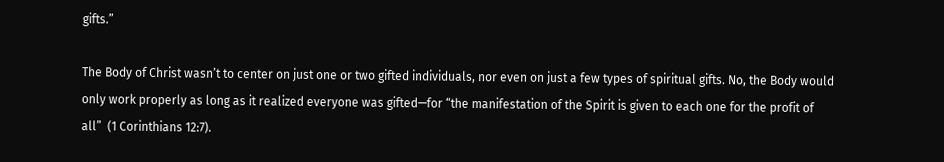gifts.”

The Body of Christ wasn’t to center on just one or two gifted individuals, nor even on just a few types of spiritual gifts. No, the Body would only work properly as long as it realized everyone was gifted—for “the manifestation of the Spirit is given to each one for the profit of all”  (1 Corinthians 12:7).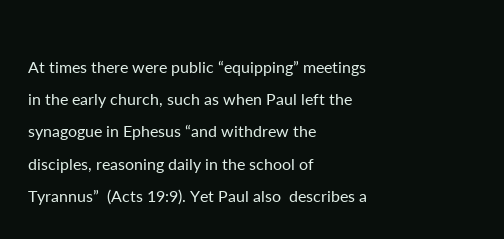At times there were public “equipping” meetings in the early church, such as when Paul left the synagogue in Ephesus “and withdrew the disciples, reasoning daily in the school of Tyrannus”  (Acts 19:9). Yet Paul also  describes a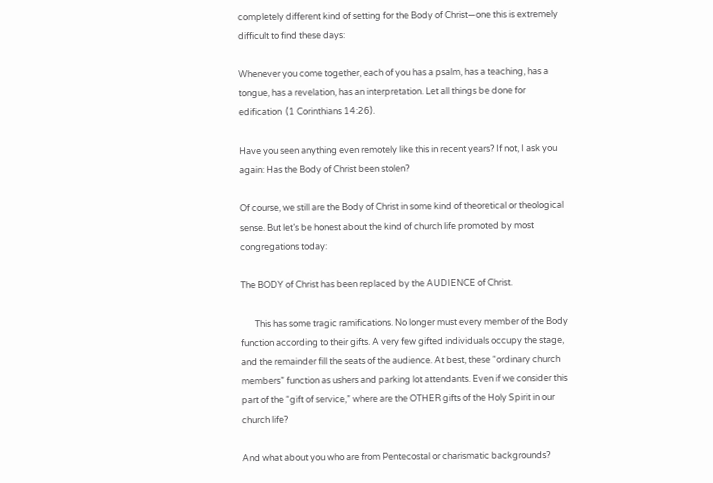completely different kind of setting for the Body of Christ—one this is extremely difficult to find these days:

Whenever you come together, each of you has a psalm, has a teaching, has a tongue, has a revelation, has an interpretation. Let all things be done for edification  (1 Corinthians 14:26).

Have you seen anything even remotely like this in recent years? If not, I ask you again: Has the Body of Christ been stolen?

Of course, we still are the Body of Christ in some kind of theoretical or theological sense. But let’s be honest about the kind of church life promoted by most congregations today:

The BODY of Christ has been replaced by the AUDIENCE of Christ.

       This has some tragic ramifications. No longer must every member of the Body function according to their gifts. A very few gifted individuals occupy the stage, and the remainder fill the seats of the audience. At best, these “ordinary church members” function as ushers and parking lot attendants. Even if we consider this part of the “gift of service,” where are the OTHER gifts of the Holy Spirit in our church life?

And what about you who are from Pentecostal or charismatic backgrounds?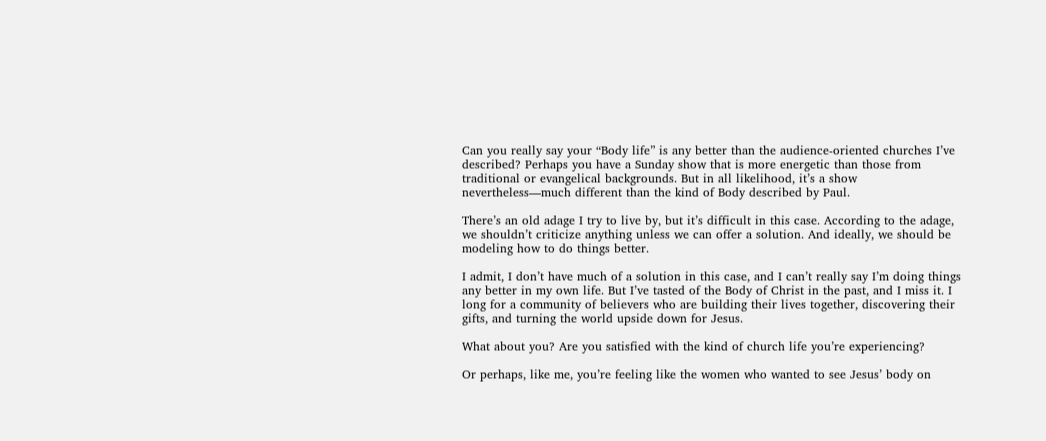Can you really say your “Body life” is any better than the audience-oriented churches I’ve described? Perhaps you have a Sunday show that is more energetic than those from traditional or evangelical backgrounds. But in all likelihood, it’s a show nevertheless—much different than the kind of Body described by Paul.

There’s an old adage I try to live by, but it’s difficult in this case. According to the adage, we shouldn’t criticize anything unless we can offer a solution. And ideally, we should be modeling how to do things better.

I admit, I don’t have much of a solution in this case, and I can’t really say I’m doing things any better in my own life. But I’ve tasted of the Body of Christ in the past, and I miss it. I long for a community of believers who are building their lives together, discovering their gifts, and turning the world upside down for Jesus.

What about you? Are you satisfied with the kind of church life you’re experiencing?

Or perhaps, like me, you’re feeling like the women who wanted to see Jesus’ body on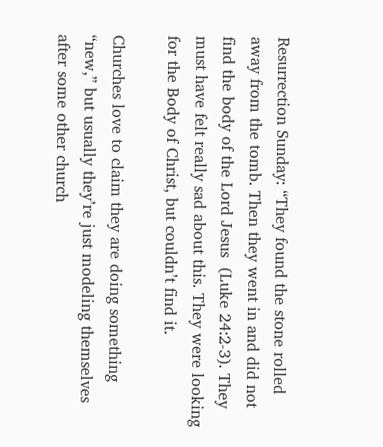Resurrection Sunday: “They found the stone rolled away from the tomb. Then they went in and did not find the body of the Lord Jesus  (Luke 24:2-3). They must have felt really sad about this. They were looking for the Body of Christ, but couldn’t find it.

Churches love to claim they are doing something “new,” but usually they’re just modeling themselves after some other church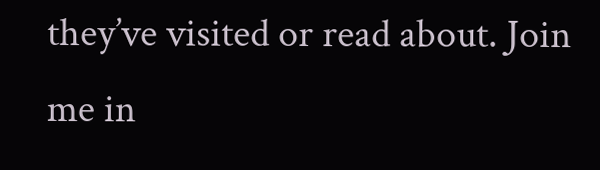they’ve visited or read about. Join me in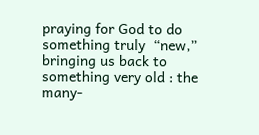praying for God to do something truly  “new,” bringing us back to something very old : the many-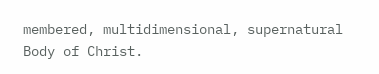membered, multidimensional, supernatural Body of Christ.